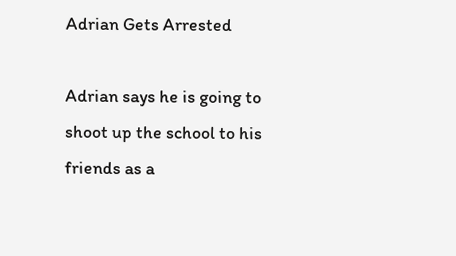Adrian Gets Arrested

Adrian says he is going to shoot up the school to his friends as a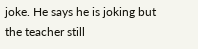joke. He says he is joking but the teacher still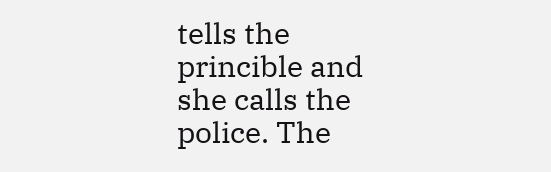tells the princible and she calls the police. The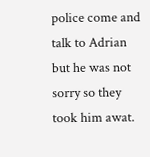police come and talk to Adrian but he was not sorry so they took him awat.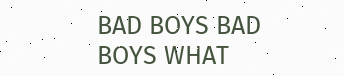BAD BOYS BAD BOYS WHAT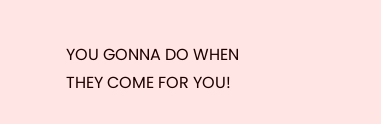YOU GONNA DO WHEN THEY COME FOR YOU!